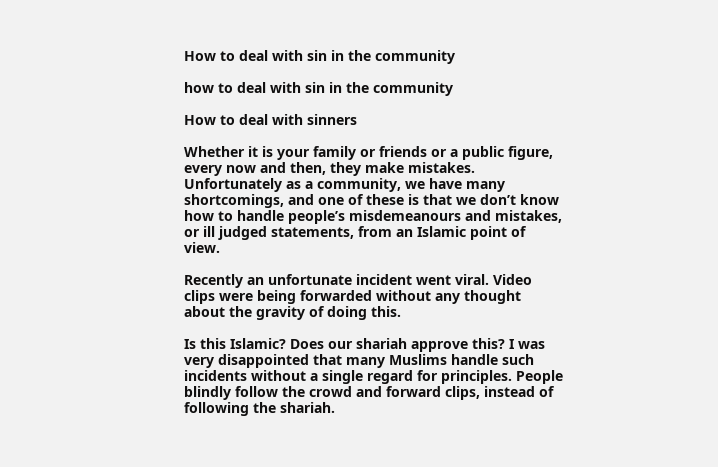How to deal with sin in the community

how to deal with sin in the community

How to deal with sinners

Whether it is your family or friends or a public figure, every now and then, they make mistakes. Unfortunately as a community, we have many shortcomings, and one of these is that we don’t know how to handle people’s misdemeanours and mistakes, or ill judged statements, from an Islamic point of view.

Recently an unfortunate incident went viral. Video clips were being forwarded without any thought about the gravity of doing this.

Is this Islamic? Does our shariah approve this? I was very disappointed that many Muslims handle such incidents without a single regard for principles. People blindly follow the crowd and forward clips, instead of following the shariah.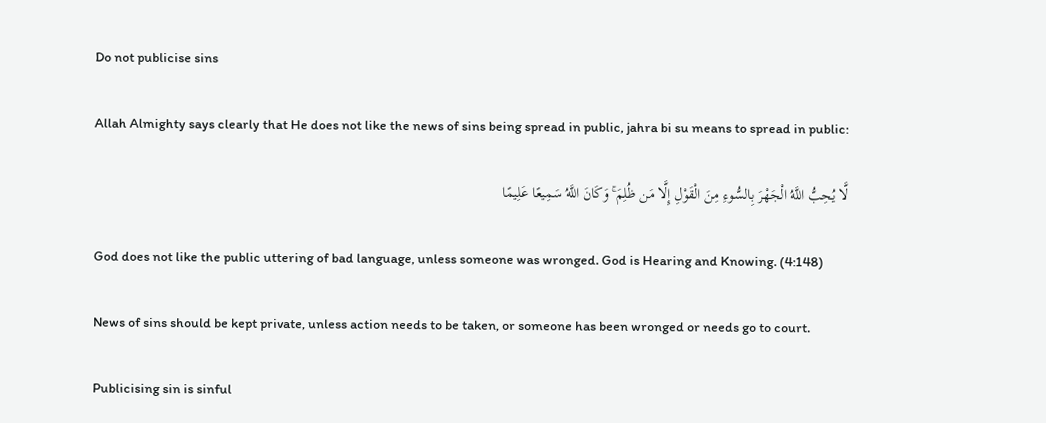Do not publicise sins

Allah Almighty says clearly that He does not like the news of sins being spread in public, jahra bi su means to spread in public:

لَّا يُحِبُّ اللَّهُ الْجَهْرَ بِالسُّوءِ مِنَ الْقَوْلِ إِلَّا مَن ظُلِمَ ۚ وَكَانَ اللَّهُ سَمِيعًا عَلِيمًا

God does not like the public uttering of bad language, unless someone was wronged. God is Hearing and Knowing. (4:148)

News of sins should be kept private, unless action needs to be taken, or someone has been wronged or needs go to court.

Publicising sin is sinful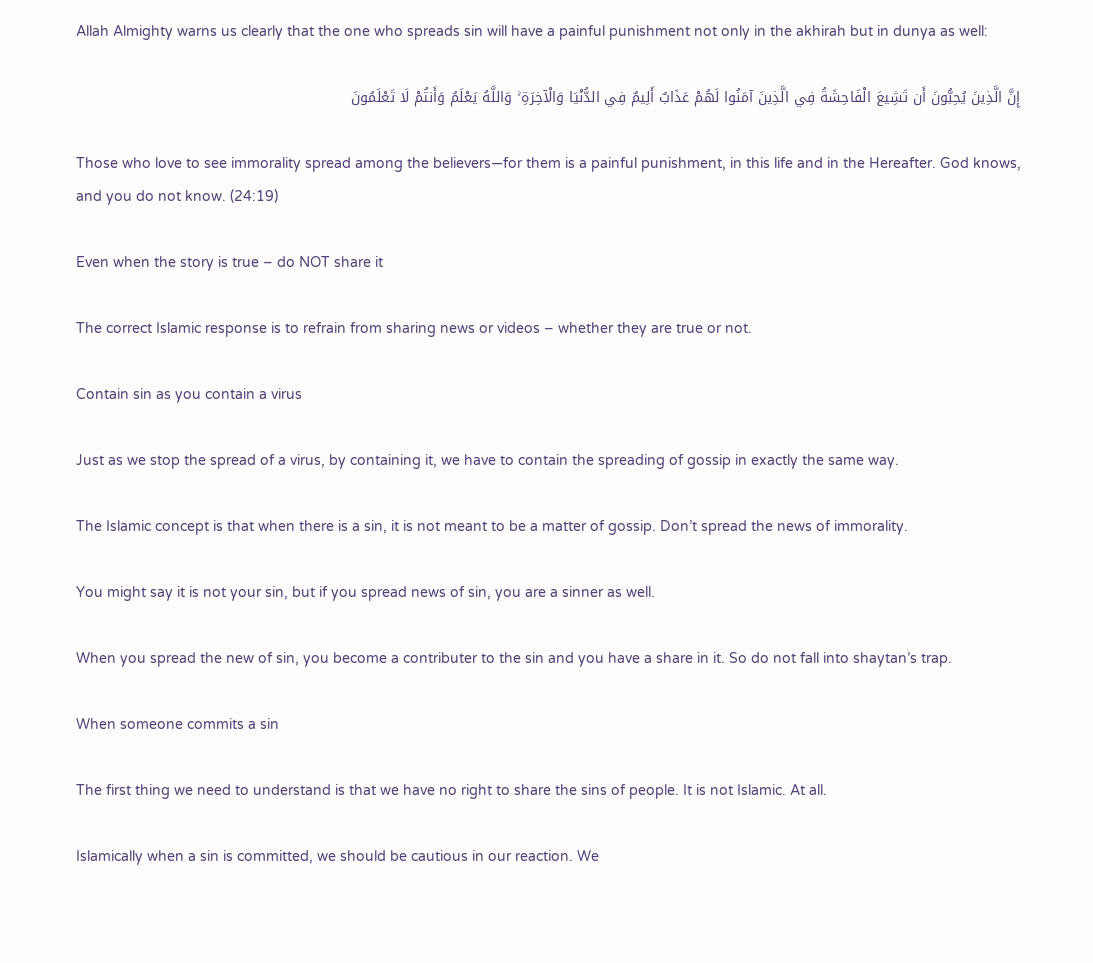Allah Almighty warns us clearly that the one who spreads sin will have a painful punishment not only in the akhirah but in dunya as well:

إِنَّ الَّذِينَ يُحِبُّونَ أَن تَشِيعَ الْفَاحِشَةُ فِي الَّذِينَ آمَنُوا لَهُمْ عَذَابٌ أَلِيمٌ فِي الدُّنْيَا وَالْآخِرَةِ ۚ وَاللَّهُ يَعْلَمُ وَأَنتُمْ لَا تَعْلَمُونَ

Those who love to see immorality spread among the believers—for them is a painful punishment, in this life and in the Hereafter. God knows, and you do not know. (24:19)

Even when the story is true – do NOT share it

The correct Islamic response is to refrain from sharing news or videos – whether they are true or not.

Contain sin as you contain a virus

Just as we stop the spread of a virus, by containing it, we have to contain the spreading of gossip in exactly the same way.

The Islamic concept is that when there is a sin, it is not meant to be a matter of gossip. Don’t spread the news of immorality.

You might say it is not your sin, but if you spread news of sin, you are a sinner as well.

When you spread the new of sin, you become a contributer to the sin and you have a share in it. So do not fall into shaytan’s trap.

When someone commits a sin

The first thing we need to understand is that we have no right to share the sins of people. It is not Islamic. At all.

Islamically when a sin is committed, we should be cautious in our reaction. We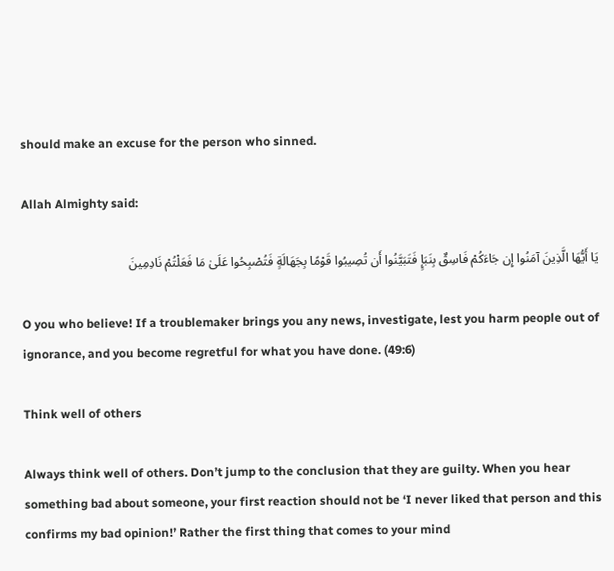should make an excuse for the person who sinned.

Allah Almighty said:

يَا أَيُّهَا الَّذِينَ آمَنُوا إِن جَاءَكُمْ فَاسِقٌ بِنَبَإٍ فَتَبَيَّنُوا أَن تُصِيبُوا قَوْمًا بِجَهَالَةٍ فَتُصْبِحُوا عَلَىٰ مَا فَعَلْتُمْ نَادِمِينَ

O you who believe! If a troublemaker brings you any news, investigate, lest you harm people out of ignorance, and you become regretful for what you have done. (49:6)

Think well of others

Always think well of others. Don’t jump to the conclusion that they are guilty. When you hear something bad about someone, your first reaction should not be ‘I never liked that person and this confirms my bad opinion!’ Rather the first thing that comes to your mind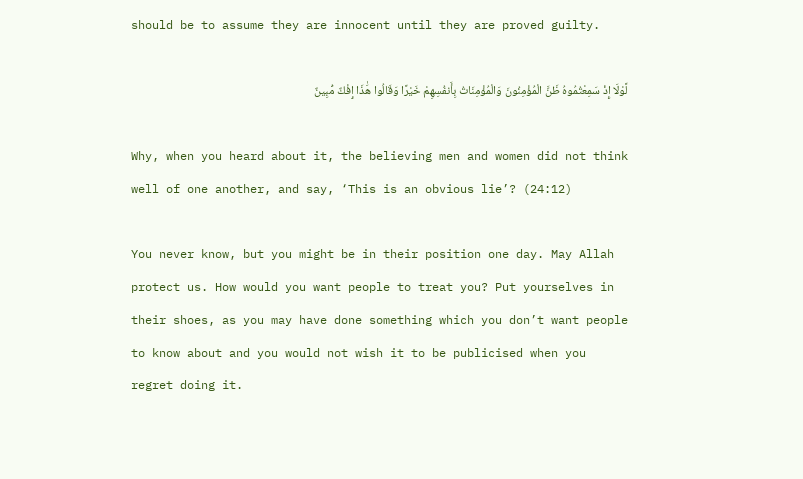should be to assume they are innocent until they are proved guilty.

لَّوْلَا إِذْ سَمِعْتُمُوهُ ظَنَّ الْمُؤْمِنُونَ وَالْمُؤْمِنَاتُ بِأَنفُسِهِمْ خَيْرًا وَقَالُوا هَٰذَا إِفْكٌ مُّبِينٌ

Why, when you heard about it, the believing men and women did not think well of one another, and say, ‘This is an obvious lie’? (24:12)

You never know, but you might be in their position one day. May Allah protect us. How would you want people to treat you? Put yourselves in their shoes, as you may have done something which you don’t want people to know about and you would not wish it to be publicised when you regret doing it.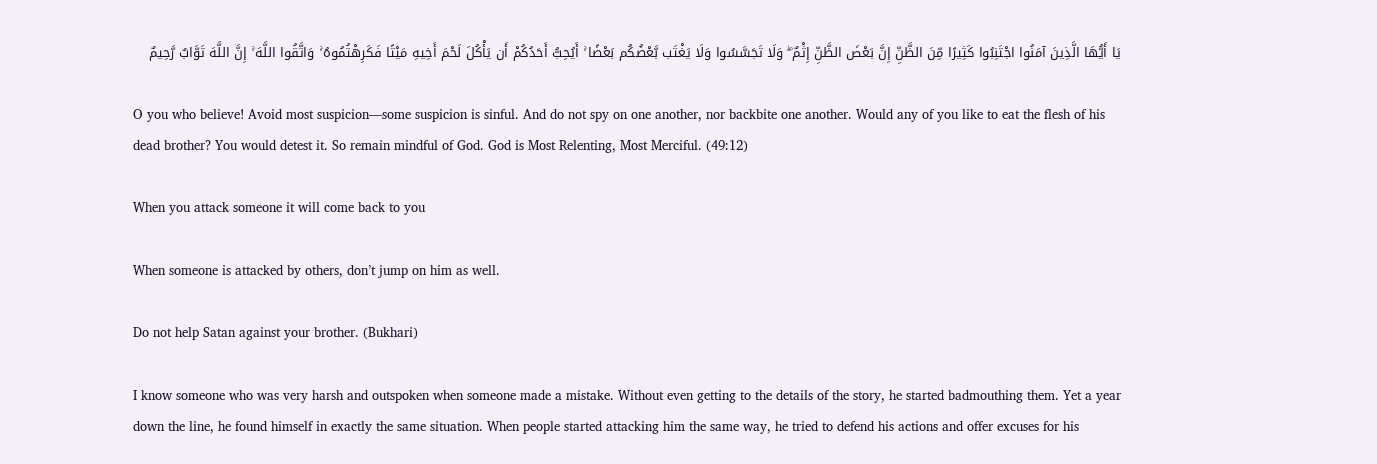يَا أَيُّهَا الَّذِينَ آمَنُوا اجْتَنِبُوا كَثِيرًا مِّنَ الظَّنِّ إِنَّ بَعْضَ الظَّنِّ إِثْمٌ ۖ وَلَا تَجَسَّسُوا وَلَا يَغْتَب بَّعْضُكُم بَعْضًا ۚ أَيُحِبُّ أَحَدُكُمْ أَن يَأْكُلَ لَحْمَ أَخِيهِ مَيْتًا فَكَرِهْتُمُوهُ ۚ وَاتَّقُوا اللَّهَ ۚ إِنَّ اللَّهَ تَوَّابٌ رَّحِيمٌ

O you who believe! Avoid most suspicion—some suspicion is sinful. And do not spy on one another, nor backbite one another. Would any of you like to eat the flesh of his dead brother? You would detest it. So remain mindful of God. God is Most Relenting, Most Merciful. (49:12)

When you attack someone it will come back to you

When someone is attacked by others, don’t jump on him as well.

Do not help Satan against your brother. (Bukhari)

I know someone who was very harsh and outspoken when someone made a mistake. Without even getting to the details of the story, he started badmouthing them. Yet a year down the line, he found himself in exactly the same situation. When people started attacking him the same way, he tried to defend his actions and offer excuses for his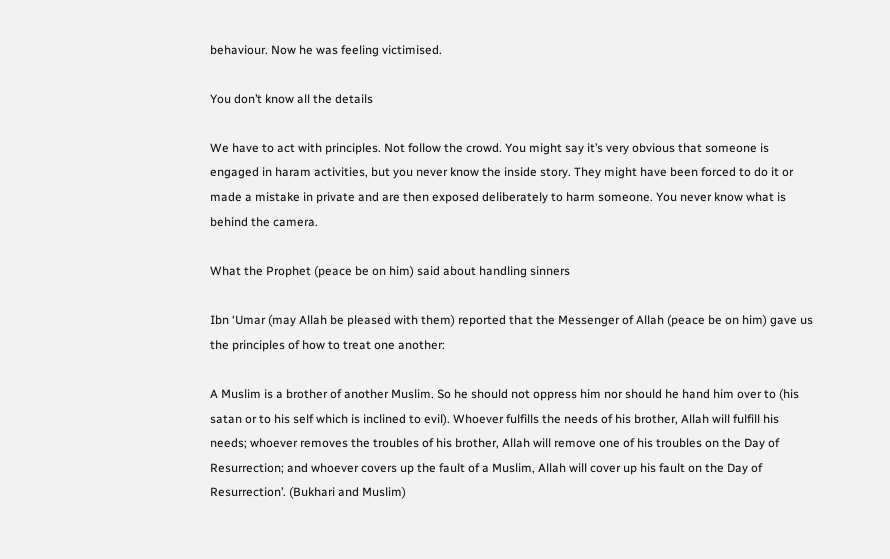behaviour. Now he was feeling victimised.

You don’t know all the details

We have to act with principles. Not follow the crowd. You might say it’s very obvious that someone is engaged in haram activities, but you never know the inside story. They might have been forced to do it or made a mistake in private and are then exposed deliberately to harm someone. You never know what is behind the camera.

What the Prophet (peace be on him) said about handling sinners

Ibn ‘Umar (may Allah be pleased with them) reported that the Messenger of Allah (peace be on him) gave us the principles of how to treat one another:

A Muslim is a brother of another Muslim. So he should not oppress him nor should he hand him over to (his satan or to his self which is inclined to evil). Whoever fulfills the needs of his brother, Allah will fulfill his needs; whoever removes the troubles of his brother, Allah will remove one of his troubles on the Day of Resurrection; and whoever covers up the fault of a Muslim, Allah will cover up his fault on the Day of Resurrection’. (Bukhari and Muslim)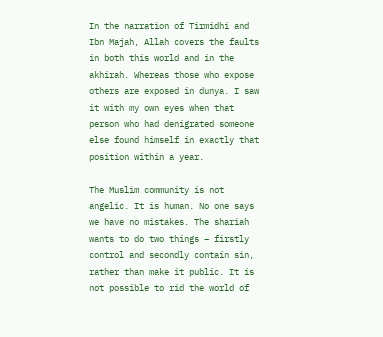In the narration of Tirmidhi and Ibn Majah, Allah covers the faults in both this world and in the akhirah. Whereas those who expose others are exposed in dunya. I saw it with my own eyes when that person who had denigrated someone else found himself in exactly that position within a year.

The Muslim community is not angelic. It is human. No one says we have no mistakes. The shariah wants to do two things – firstly control and secondly contain sin, rather than make it public. It is not possible to rid the world of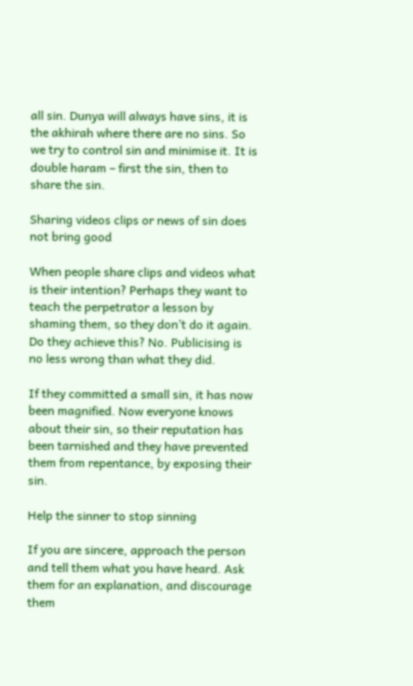all sin. Dunya will always have sins, it is the akhirah where there are no sins. So we try to control sin and minimise it. It is double haram – first the sin, then to share the sin.

Sharing videos clips or news of sin does not bring good

When people share clips and videos what is their intention? Perhaps they want to teach the perpetrator a lesson by shaming them, so they don’t do it again. Do they achieve this? No. Publicising is no less wrong than what they did.

If they committed a small sin, it has now been magnified. Now everyone knows about their sin, so their reputation has been tarnished and they have prevented them from repentance, by exposing their sin.

Help the sinner to stop sinning

If you are sincere, approach the person and tell them what you have heard. Ask them for an explanation, and discourage them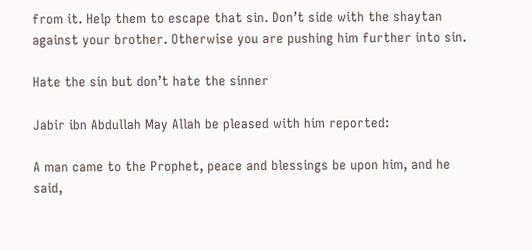from it. Help them to escape that sin. Don’t side with the shaytan against your brother. Otherwise you are pushing him further into sin.

Hate the sin but don’t hate the sinner

Jabir ibn Abdullah May Allah be pleased with him reported:

A man came to the Prophet, peace and blessings be upon him, and he said,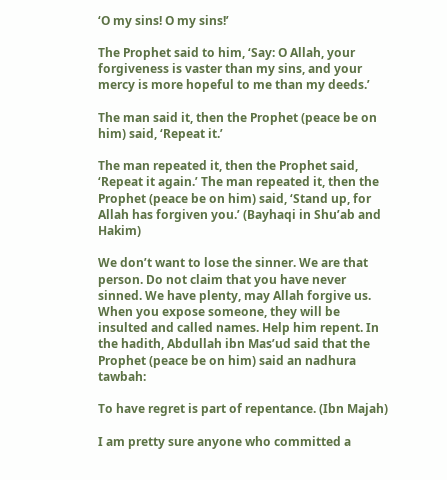‘O my sins! O my sins!’

The Prophet said to him, ‘Say: O Allah, your forgiveness is vaster than my sins, and your mercy is more hopeful to me than my deeds.’

The man said it, then the Prophet (peace be on him) said, ‘Repeat it.’

The man repeated it, then the Prophet said, ‘Repeat it again.’ The man repeated it, then the Prophet (peace be on him) said, ‘Stand up, for Allah has forgiven you.’ (Bayhaqi in Shu’ab and Hakim)

We don’t want to lose the sinner. We are that person. Do not claim that you have never sinned. We have plenty, may Allah forgive us. When you expose someone, they will be insulted and called names. Help him repent. In the hadith, Abdullah ibn Mas’ud said that the Prophet (peace be on him) said an nadhura tawbah:

To have regret is part of repentance. (Ibn Majah)

I am pretty sure anyone who committed a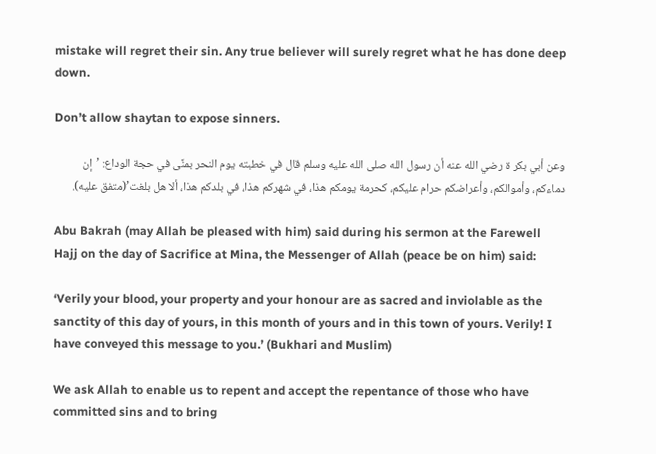mistake will regret their sin. Any true believer will surely regret what he has done deep down.

Don’t allow shaytan to expose sinners.

وعن أبي بكر ة رضي الله عنه أن رسول الله صلى الله عليه وسلم قال في خطبته يوم النحر بمنًى في حجة الوداع: ’إن دماءكم، وأموالكم، وأعراضكم حرام عليكم، كحرمة يومكم هذا، في شهركم هذا، في بلدكم هذا، ألا هل بلغت’(متفق عليه).

Abu Bakrah (may Allah be pleased with him) said during his sermon at the Farewell Hajj on the day of Sacrifice at Mina, the Messenger of Allah (peace be on him) said:

‘Verily your blood, your property and your honour are as sacred and inviolable as the sanctity of this day of yours, in this month of yours and in this town of yours. Verily! I have conveyed this message to you.’ (Bukhari and Muslim)

We ask Allah to enable us to repent and accept the repentance of those who have committed sins and to bring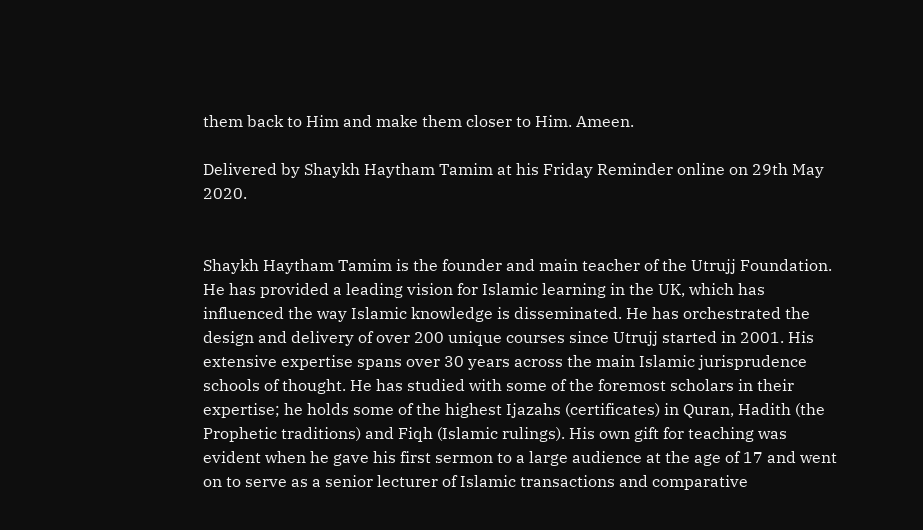them back to Him and make them closer to Him. Ameen.

Delivered by Shaykh Haytham Tamim at his Friday Reminder online on 29th May 2020.


Shaykh Haytham Tamim is the founder and main teacher of the Utrujj Foundation. He has provided a leading vision for Islamic learning in the UK, which has influenced the way Islamic knowledge is disseminated. He has orchestrated the design and delivery of over 200 unique courses since Utrujj started in 2001. His extensive expertise spans over 30 years across the main Islamic jurisprudence schools of thought. He has studied with some of the foremost scholars in their expertise; he holds some of the highest Ijazahs (certificates) in Quran, Hadith (the Prophetic traditions) and Fiqh (Islamic rulings). His own gift for teaching was evident when he gave his first sermon to a large audience at the age of 17 and went on to serve as a senior lecturer of Islamic transactions and comparative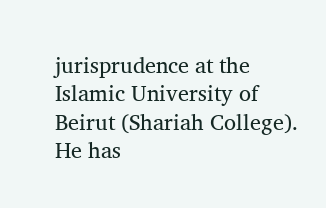jurisprudence at the Islamic University of Beirut (Shariah College). He has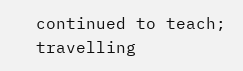continued to teach; travelling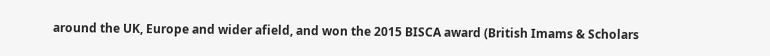around the UK, Europe and wider afield, and won the 2015 BISCA award (British Imams & Scholars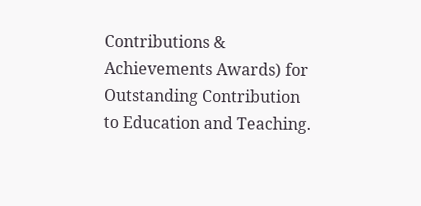Contributions & Achievements Awards) for Outstanding Contribution to Education and Teaching.